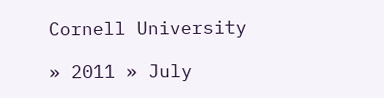Cornell University

» 2011 » July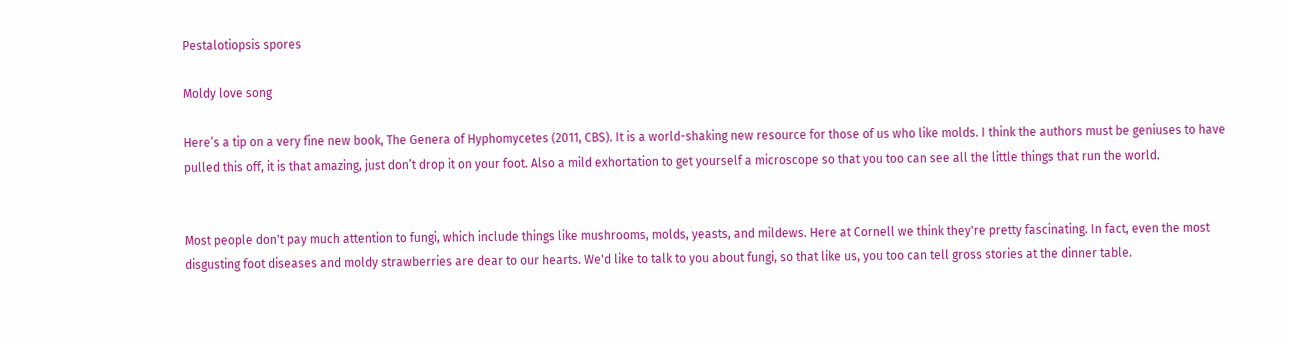Pestalotiopsis spores

Moldy love song

Here’s a tip on a very fine new book, The Genera of Hyphomycetes (2011, CBS). It is a world-shaking new resource for those of us who like molds. I think the authors must be geniuses to have pulled this off, it is that amazing, just don’t drop it on your foot. Also a mild exhortation to get yourself a microscope so that you too can see all the little things that run the world.


Most people don't pay much attention to fungi, which include things like mushrooms, molds, yeasts, and mildews. Here at Cornell we think they're pretty fascinating. In fact, even the most disgusting foot diseases and moldy strawberries are dear to our hearts. We'd like to talk to you about fungi, so that like us, you too can tell gross stories at the dinner table.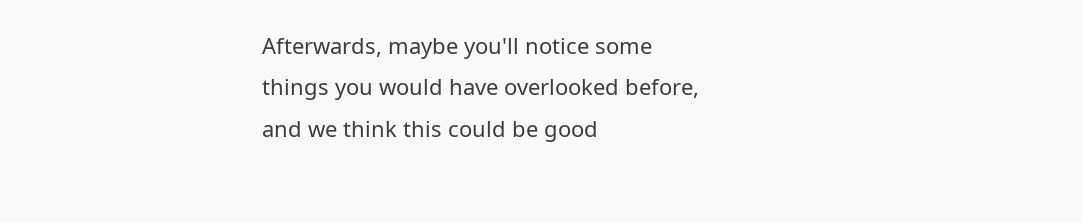Afterwards, maybe you'll notice some things you would have overlooked before, and we think this could be good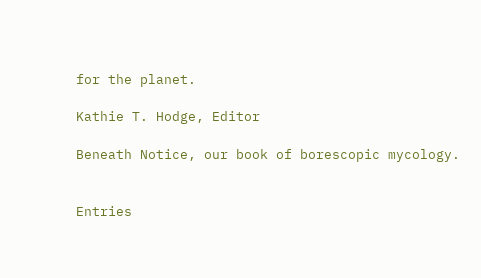for the planet.

Kathie T. Hodge, Editor

Beneath Notice, our book of borescopic mycology.


Entries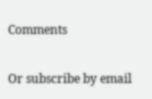Comments

Or subscribe by email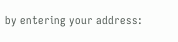by entering your address: